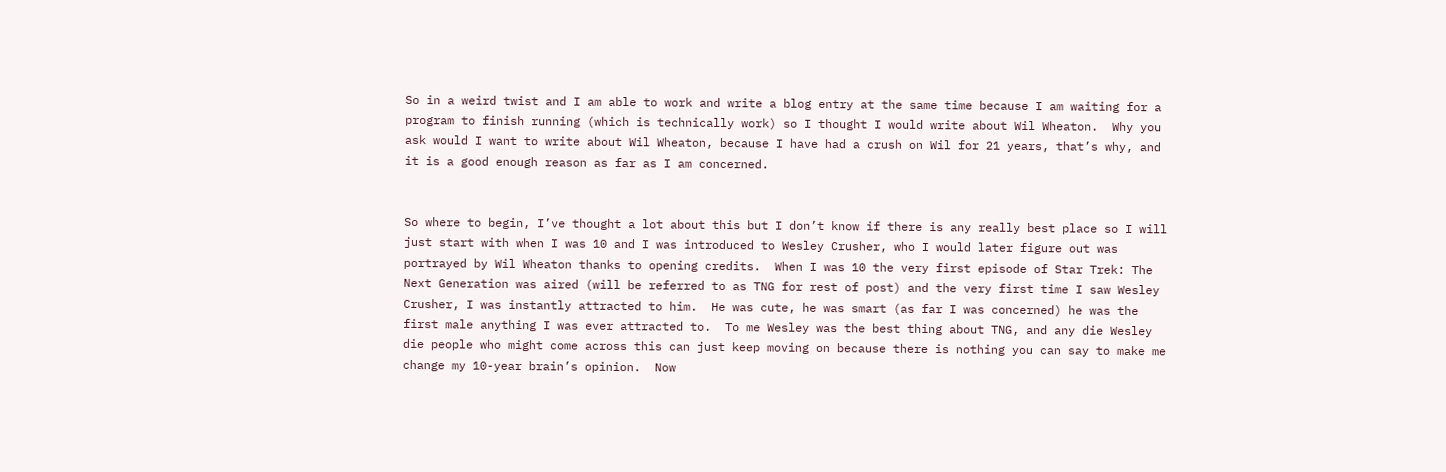So in a weird twist and I am able to work and write a blog entry at the same time because I am waiting for a program to finish running (which is technically work) so I thought I would write about Wil Wheaton.  Why you ask would I want to write about Wil Wheaton, because I have had a crush on Wil for 21 years, that’s why, and it is a good enough reason as far as I am concerned.


So where to begin, I’ve thought a lot about this but I don’t know if there is any really best place so I will just start with when I was 10 and I was introduced to Wesley Crusher, who I would later figure out was portrayed by Wil Wheaton thanks to opening credits.  When I was 10 the very first episode of Star Trek: The Next Generation was aired (will be referred to as TNG for rest of post) and the very first time I saw Wesley Crusher, I was instantly attracted to him.  He was cute, he was smart (as far I was concerned) he was the first male anything I was ever attracted to.  To me Wesley was the best thing about TNG, and any die Wesley die people who might come across this can just keep moving on because there is nothing you can say to make me change my 10-year brain’s opinion.  Now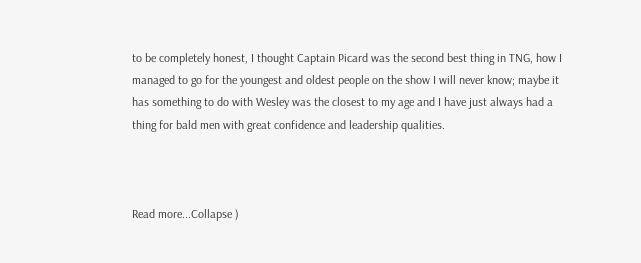to be completely honest, I thought Captain Picard was the second best thing in TNG, how I managed to go for the youngest and oldest people on the show I will never know; maybe it has something to do with Wesley was the closest to my age and I have just always had a thing for bald men with great confidence and leadership qualities.



Read more...Collapse )